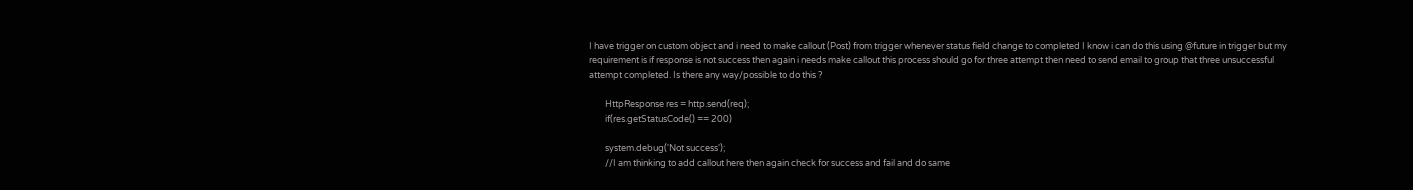I have trigger on custom object and i need to make callout (Post) from trigger whenever status field change to completed I know i can do this using @future in trigger but my requirement is if response is not success then again i needs make callout this process should go for three attempt then need to send email to group that three unsuccessful attempt completed. Is there any way/possible to do this ?

        HttpResponse res = http.send(req);
        if(res.getStatusCode() == 200)

        system.debug('Not success');
        //I am thinking to add callout here then again check for success and fail and do same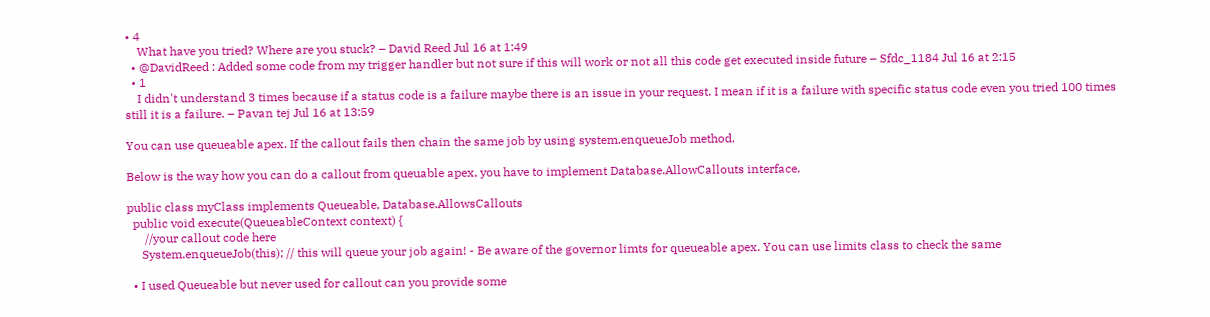• 4
    What have you tried? Where are you stuck? – David Reed Jul 16 at 1:49
  • @DavidReed : Added some code from my trigger handler but not sure if this will work or not all this code get executed inside future – Sfdc_1184 Jul 16 at 2:15
  • 1
    I didn't understand 3 times because if a status code is a failure maybe there is an issue in your request. I mean if it is a failure with specific status code even you tried 100 times still it is a failure. – Pavan tej Jul 16 at 13:59

You can use queueable apex. If the callout fails then chain the same job by using system.enqueueJob method.

Below is the way how you can do a callout from queuable apex, you have to implement Database.AllowCallouts interface.

public class myClass implements Queueable, Database.AllowsCallouts
  public void execute(QueueableContext context) {
      //your callout code here
     System.enqueueJob(this); // this will queue your job again! - Be aware of the governor limts for queueable apex. You can use limits class to check the same

  • I used Queueable but never used for callout can you provide some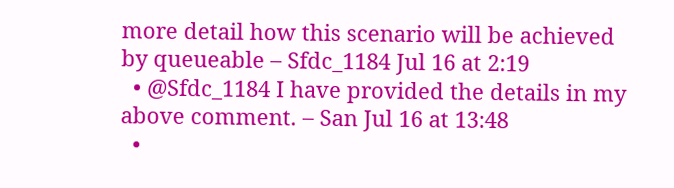more detail how this scenario will be achieved by queueable – Sfdc_1184 Jul 16 at 2:19
  • @Sfdc_1184 I have provided the details in my above comment. – San Jul 16 at 13:48
  •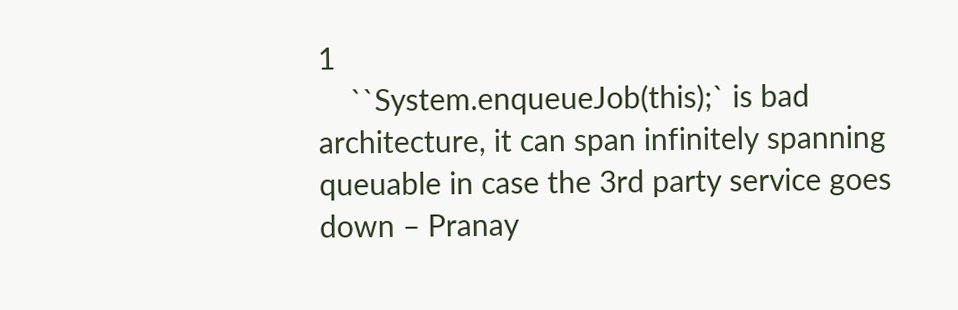1
    ``System.enqueueJob(this);` is bad architecture, it can span infinitely spanning queuable in case the 3rd party service goes down – Pranay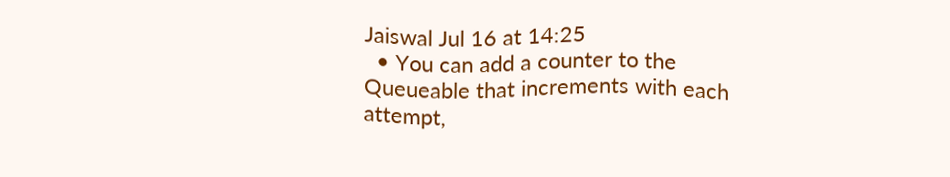Jaiswal Jul 16 at 14:25
  • You can add a counter to the Queueable that increments with each attempt,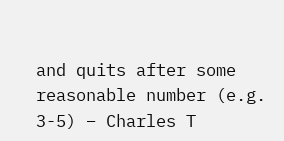and quits after some reasonable number (e.g. 3-5) – Charles T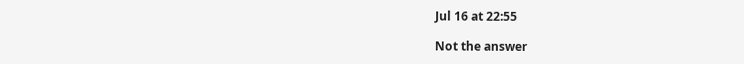Jul 16 at 22:55

Not the answer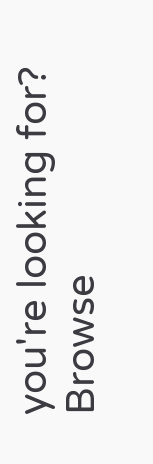you're looking for? Browse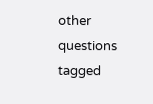other questions tagged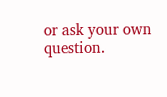or ask your own question.